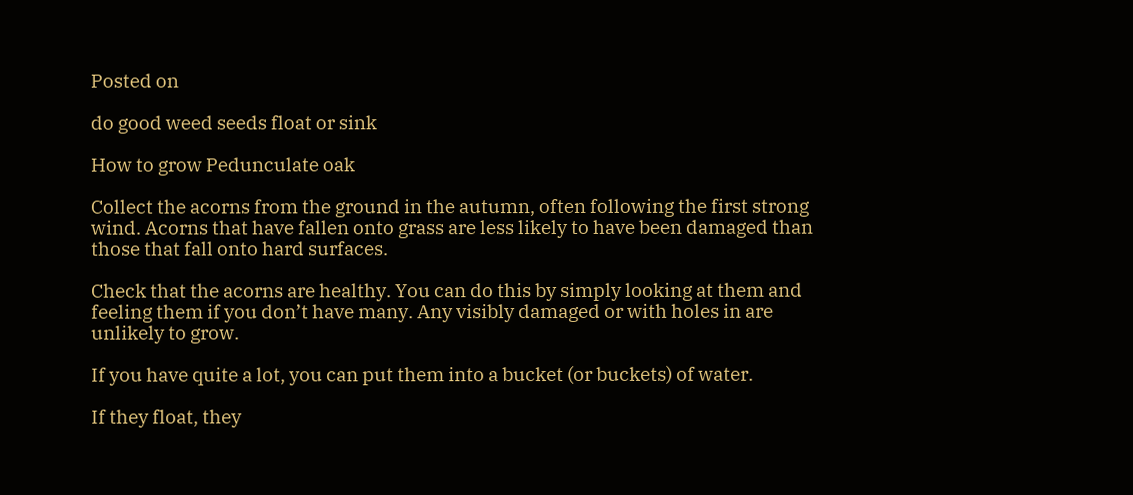Posted on

do good weed seeds float or sink

How to grow Pedunculate oak

Collect the acorns from the ground in the autumn, often following the first strong wind. Acorns that have fallen onto grass are less likely to have been damaged than those that fall onto hard surfaces.

Check that the acorns are healthy. You can do this by simply looking at them and feeling them if you don’t have many. Any visibly damaged or with holes in are unlikely to grow.

If you have quite a lot, you can put them into a bucket (or buckets) of water.

If they float, they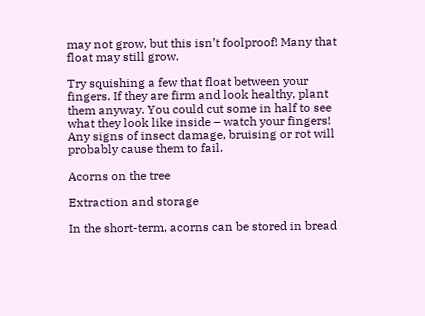may not grow, but this isn’t foolproof! Many that float may still grow.

Try squishing a few that float between your fingers. If they are firm and look healthy, plant them anyway. You could cut some in half to see what they look like inside – watch your fingers! Any signs of insect damage, bruising or rot will probably cause them to fail.

Acorns on the tree

Extraction and storage

In the short-term, acorns can be stored in bread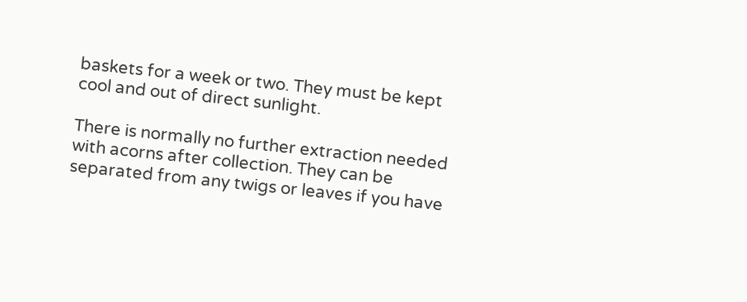baskets for a week or two. They must be kept cool and out of direct sunlight.

There is normally no further extraction needed with acorns after collection. They can be separated from any twigs or leaves if you have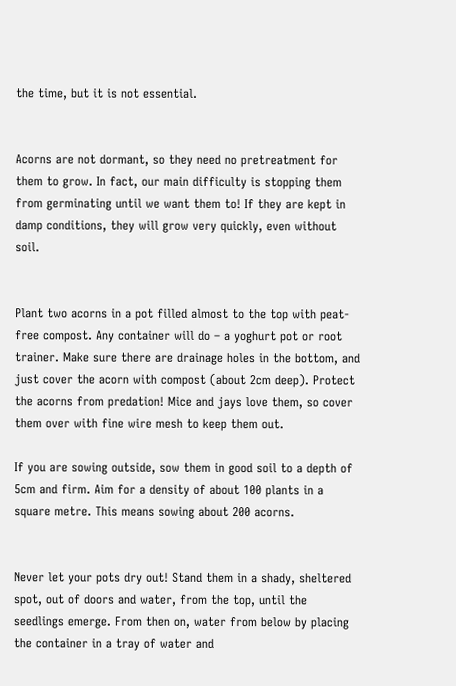the time, but it is not essential.


Acorns are not dormant, so they need no pretreatment for them to grow. In fact, our main difficulty is stopping them from germinating until we want them to! If they are kept in damp conditions, they will grow very quickly, even without soil.


Plant two acorns in a pot filled almost to the top with peat-free compost. Any container will do – a yoghurt pot or root trainer. Make sure there are drainage holes in the bottom, and just cover the acorn with compost (about 2cm deep). Protect the acorns from predation! Mice and jays love them, so cover them over with fine wire mesh to keep them out.

If you are sowing outside, sow them in good soil to a depth of 5cm and firm. Aim for a density of about 100 plants in a square metre. This means sowing about 200 acorns.


Never let your pots dry out! Stand them in a shady, sheltered spot, out of doors and water, from the top, until the seedlings emerge. From then on, water from below by placing the container in a tray of water and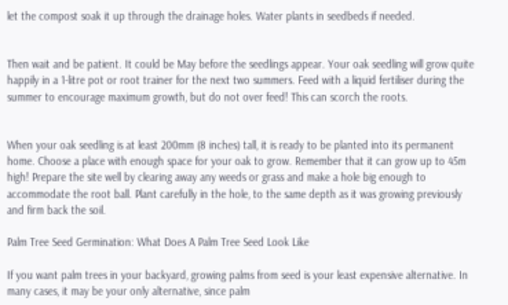let the compost soak it up through the drainage holes. Water plants in seedbeds if needed.


Then wait and be patient. It could be May before the seedlings appear. Your oak seedling will grow quite happily in a 1-litre pot or root trainer for the next two summers. Feed with a liquid fertiliser during the summer to encourage maximum growth, but do not over feed! This can scorch the roots.


When your oak seedling is at least 200mm (8 inches) tall, it is ready to be planted into its permanent home. Choose a place with enough space for your oak to grow. Remember that it can grow up to 45m high! Prepare the site well by clearing away any weeds or grass and make a hole big enough to accommodate the root ball. Plant carefully in the hole, to the same depth as it was growing previously and firm back the soil.

Palm Tree Seed Germination: What Does A Palm Tree Seed Look Like

If you want palm trees in your backyard, growing palms from seed is your least expensive alternative. In many cases, it may be your only alternative, since palm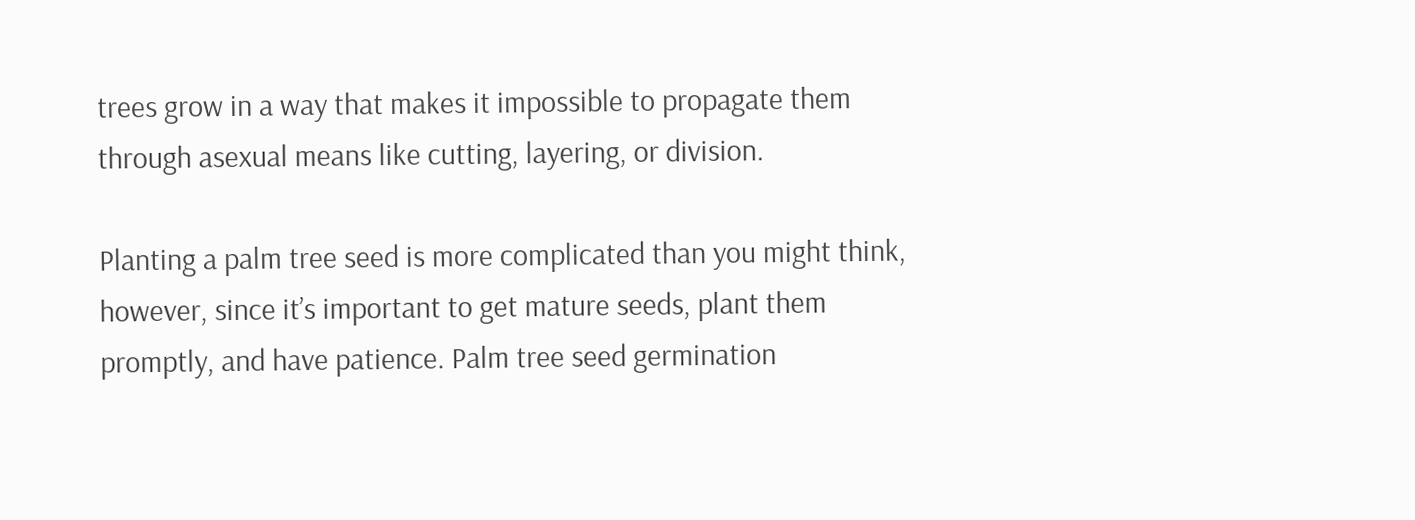trees grow in a way that makes it impossible to propagate them through asexual means like cutting, layering, or division.

Planting a palm tree seed is more complicated than you might think, however, since it’s important to get mature seeds, plant them promptly, and have patience. Palm tree seed germination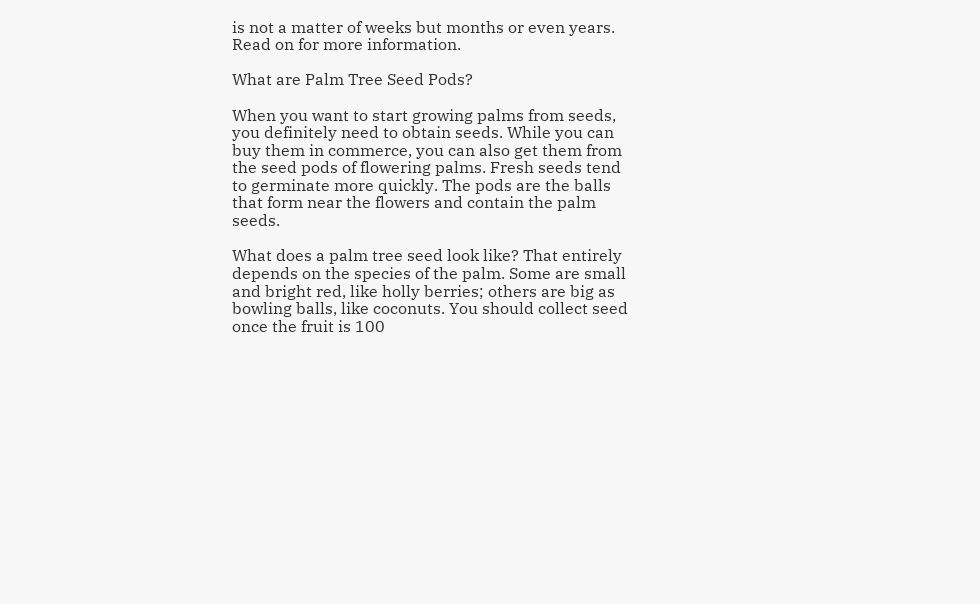is not a matter of weeks but months or even years. Read on for more information.

What are Palm Tree Seed Pods?

When you want to start growing palms from seeds, you definitely need to obtain seeds. While you can buy them in commerce, you can also get them from the seed pods of flowering palms. Fresh seeds tend to germinate more quickly. The pods are the balls that form near the flowers and contain the palm seeds.

What does a palm tree seed look like? That entirely depends on the species of the palm. Some are small and bright red, like holly berries; others are big as bowling balls, like coconuts. You should collect seed once the fruit is 100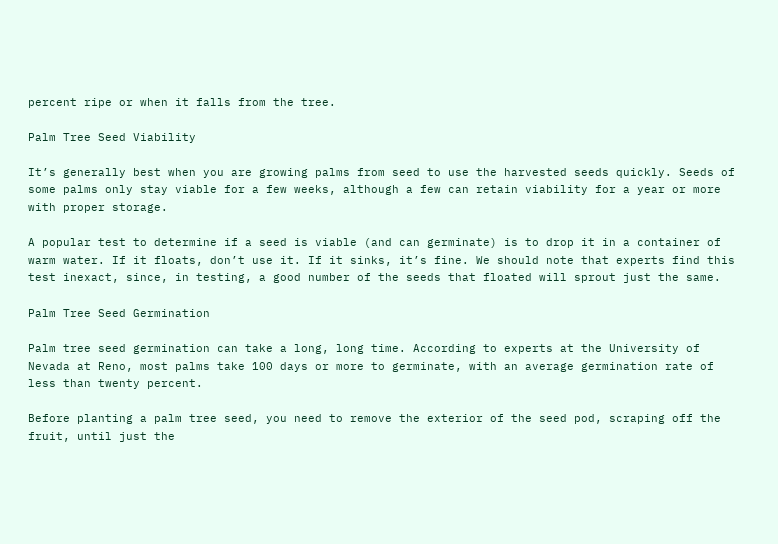percent ripe or when it falls from the tree.

Palm Tree Seed Viability

It’s generally best when you are growing palms from seed to use the harvested seeds quickly. Seeds of some palms only stay viable for a few weeks, although a few can retain viability for a year or more with proper storage.

A popular test to determine if a seed is viable (and can germinate) is to drop it in a container of warm water. If it floats, don’t use it. If it sinks, it’s fine. We should note that experts find this test inexact, since, in testing, a good number of the seeds that floated will sprout just the same.

Palm Tree Seed Germination

Palm tree seed germination can take a long, long time. According to experts at the University of Nevada at Reno, most palms take 100 days or more to germinate, with an average germination rate of less than twenty percent.

Before planting a palm tree seed, you need to remove the exterior of the seed pod, scraping off the fruit, until just the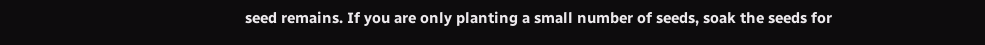seed remains. If you are only planting a small number of seeds, soak the seeds for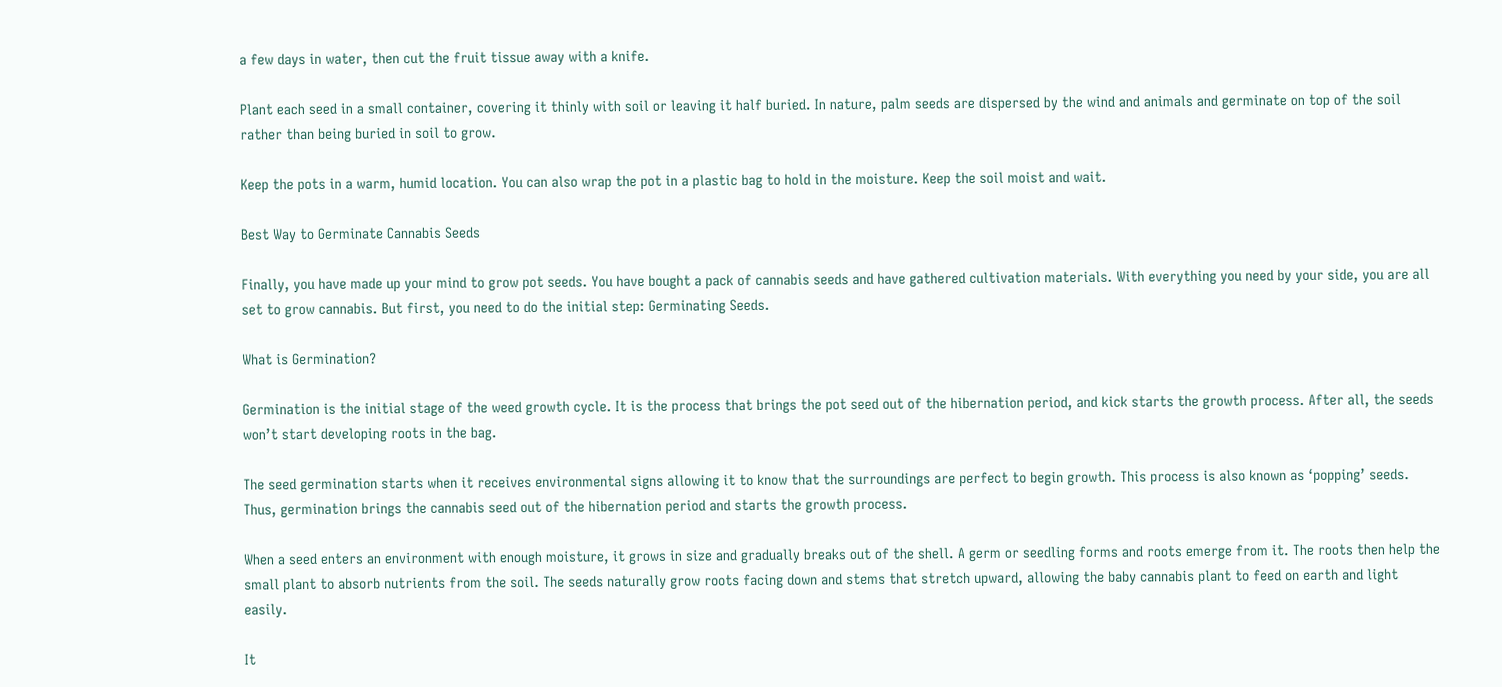a few days in water, then cut the fruit tissue away with a knife.

Plant each seed in a small container, covering it thinly with soil or leaving it half buried. In nature, palm seeds are dispersed by the wind and animals and germinate on top of the soil rather than being buried in soil to grow.

Keep the pots in a warm, humid location. You can also wrap the pot in a plastic bag to hold in the moisture. Keep the soil moist and wait.

Best Way to Germinate Cannabis Seeds

Finally, you have made up your mind to grow pot seeds. You have bought a pack of cannabis seeds and have gathered cultivation materials. With everything you need by your side, you are all set to grow cannabis. But first, you need to do the initial step: Germinating Seeds.

What is Germination?

Germination is the initial stage of the weed growth cycle. It is the process that brings the pot seed out of the hibernation period, and kick starts the growth process. After all, the seeds won’t start developing roots in the bag.

The seed germination starts when it receives environmental signs allowing it to know that the surroundings are perfect to begin growth. This process is also known as ‘popping’ seeds. Thus, germination brings the cannabis seed out of the hibernation period and starts the growth process.

When a seed enters an environment with enough moisture, it grows in size and gradually breaks out of the shell. A germ or seedling forms and roots emerge from it. The roots then help the small plant to absorb nutrients from the soil. The seeds naturally grow roots facing down and stems that stretch upward, allowing the baby cannabis plant to feed on earth and light easily.

It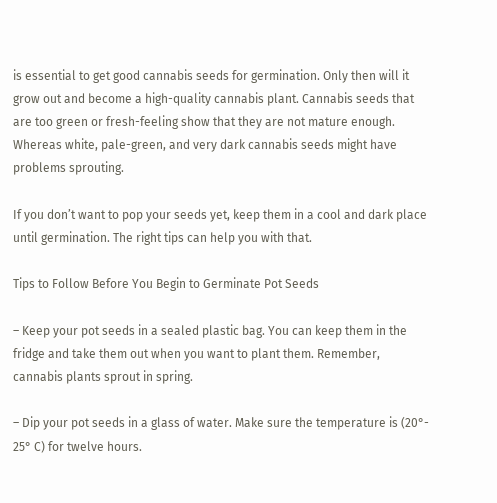is essential to get good cannabis seeds for germination. Only then will it grow out and become a high-quality cannabis plant. Cannabis seeds that are too green or fresh-feeling show that they are not mature enough. Whereas white, pale-green, and very dark cannabis seeds might have problems sprouting.

If you don’t want to pop your seeds yet, keep them in a cool and dark place until germination. The right tips can help you with that.

Tips to Follow Before You Begin to Germinate Pot Seeds

– Keep your pot seeds in a sealed plastic bag. You can keep them in the fridge and take them out when you want to plant them. Remember, cannabis plants sprout in spring.

– Dip your pot seeds in a glass of water. Make sure the temperature is (20°- 25° C) for twelve hours.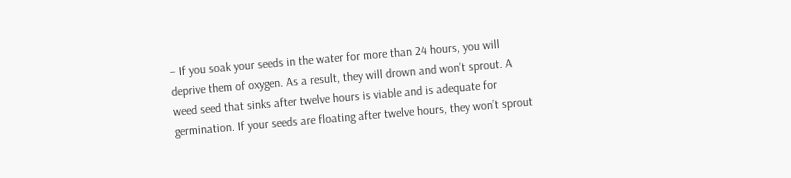– If you soak your seeds in the water for more than 24 hours, you will deprive them of oxygen. As a result, they will drown and won’t sprout. A weed seed that sinks after twelve hours is viable and is adequate for germination. If your seeds are floating after twelve hours, they won’t sprout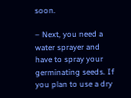soon.

– Next, you need a water sprayer and have to spray your germinating seeds. If you plan to use a dry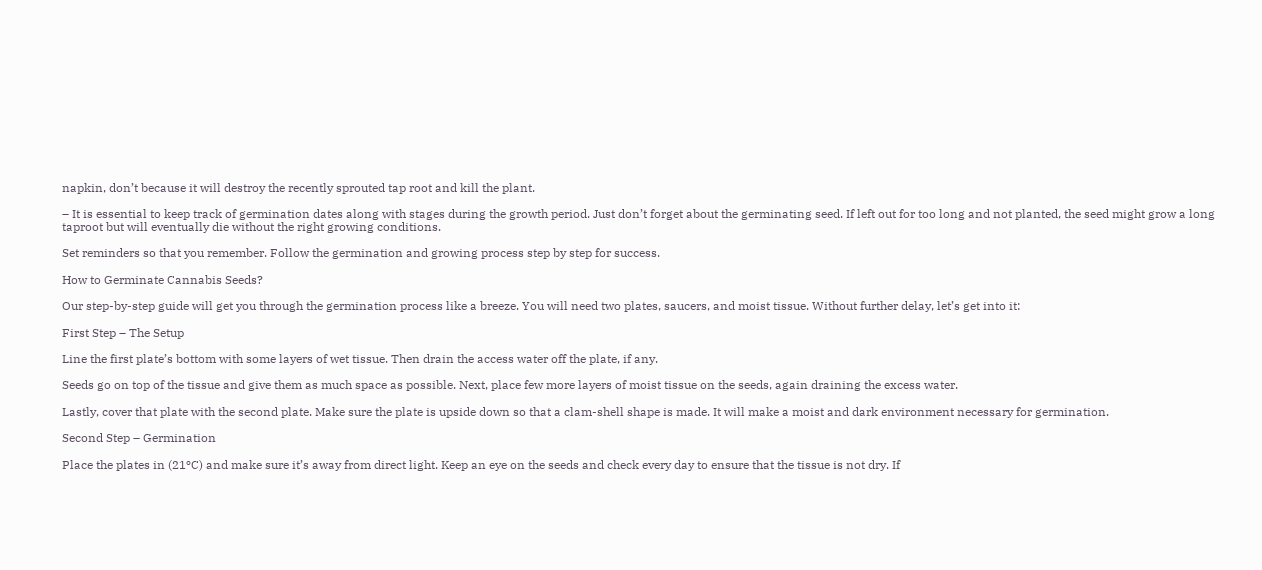napkin, don’t because it will destroy the recently sprouted tap root and kill the plant.

– It is essential to keep track of germination dates along with stages during the growth period. Just don’t forget about the germinating seed. If left out for too long and not planted, the seed might grow a long taproot but will eventually die without the right growing conditions.

Set reminders so that you remember. Follow the germination and growing process step by step for success.

How to Germinate Cannabis Seeds?

Our step-by-step guide will get you through the germination process like a breeze. You will need two plates, saucers, and moist tissue. Without further delay, let’s get into it:

First Step – The Setup

Line the first plate’s bottom with some layers of wet tissue. Then drain the access water off the plate, if any.

Seeds go on top of the tissue and give them as much space as possible. Next, place few more layers of moist tissue on the seeds, again draining the excess water.

Lastly, cover that plate with the second plate. Make sure the plate is upside down so that a clam-shell shape is made. It will make a moist and dark environment necessary for germination.

Second Step – Germination

Place the plates in (21ºC) and make sure it’s away from direct light. Keep an eye on the seeds and check every day to ensure that the tissue is not dry. If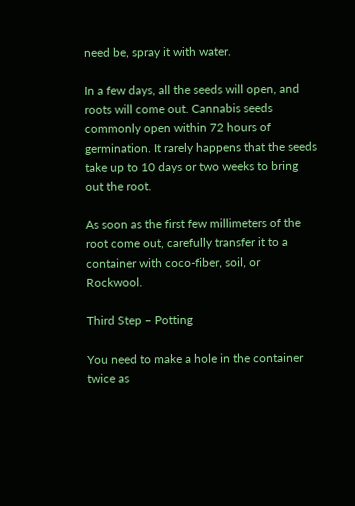need be, spray it with water.

In a few days, all the seeds will open, and roots will come out. Cannabis seeds commonly open within 72 hours of germination. It rarely happens that the seeds take up to 10 days or two weeks to bring out the root.

As soon as the first few millimeters of the root come out, carefully transfer it to a container with coco-fiber, soil, or Rockwool.

Third Step – Potting

You need to make a hole in the container twice as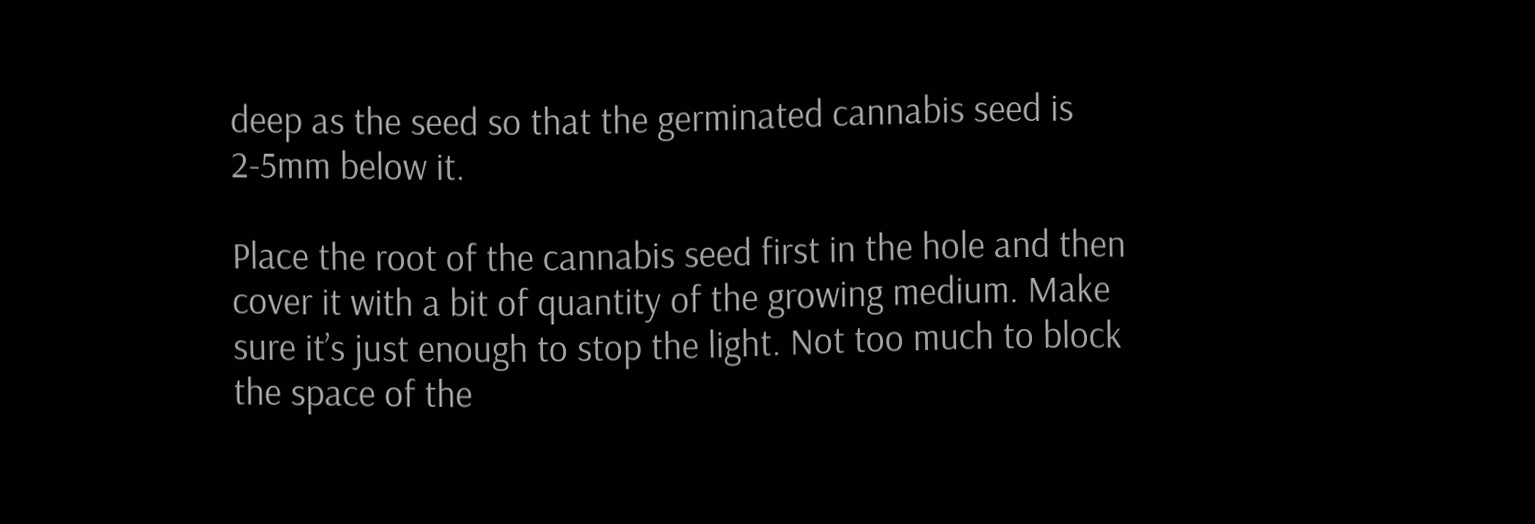deep as the seed so that the germinated cannabis seed is 2-5mm below it.

Place the root of the cannabis seed first in the hole and then cover it with a bit of quantity of the growing medium. Make sure it’s just enough to stop the light. Not too much to block the space of the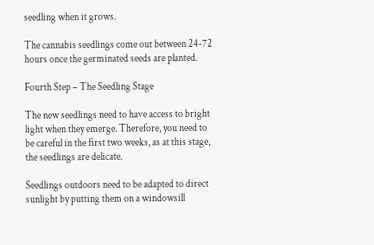seedling when it grows.

The cannabis seedlings come out between 24-72 hours once the germinated seeds are planted.

Fourth Step – The Seedling Stage

The new seedlings need to have access to bright light when they emerge. Therefore, you need to be careful in the first two weeks, as at this stage, the seedlings are delicate.

Seedlings outdoors need to be adapted to direct sunlight by putting them on a windowsill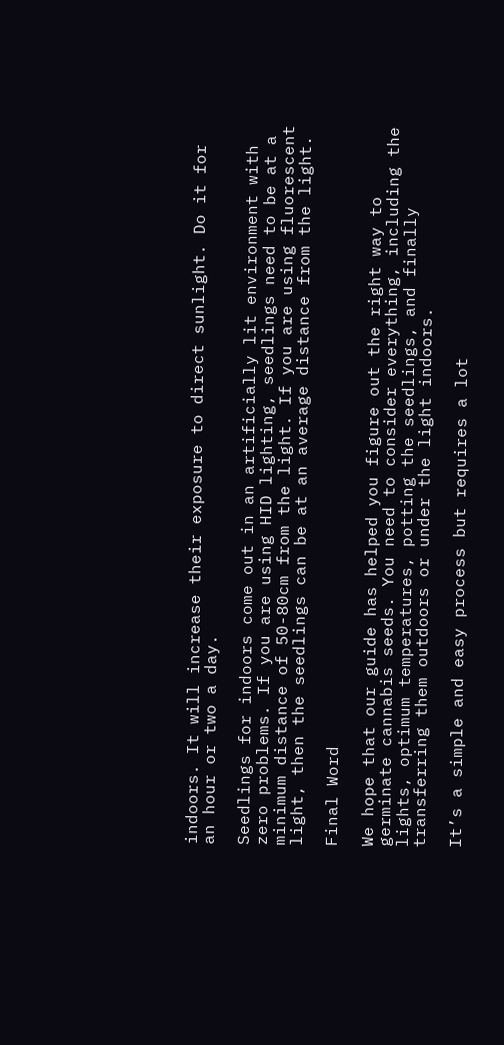indoors. It will increase their exposure to direct sunlight. Do it for an hour or two a day.

Seedlings for indoors come out in an artificially lit environment with zero problems. If you are using HID lighting, seedlings need to be at a minimum distance of 50-80cm from the light. If you are using fluorescent light, then the seedlings can be at an average distance from the light.

Final Word

We hope that our guide has helped you figure out the right way to germinate cannabis seeds. You need to consider everything, including the lights, optimum temperatures, potting the seedlings, and finally transferring them outdoors or under the light indoors.

It’s a simple and easy process but requires a lot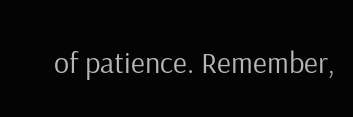of patience. Remember,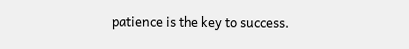patience is the key to success.